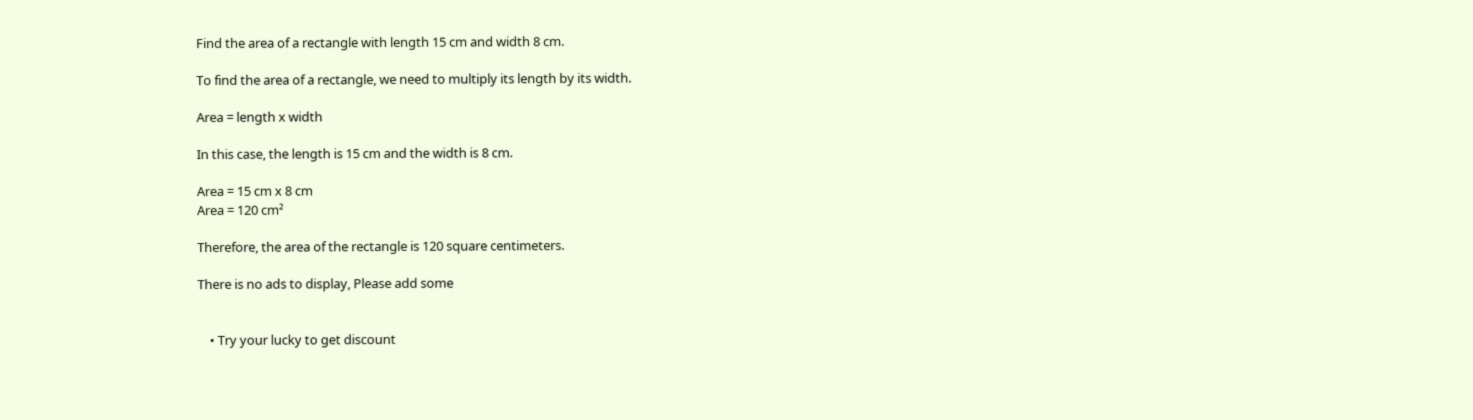Find the area of a rectangle with length 15 cm and width 8 cm.

To find the area of a rectangle, we need to multiply its length by its width.

Area = length x width

In this case, the length is 15 cm and the width is 8 cm.

Area = 15 cm x 8 cm
Area = 120 cm²

Therefore, the area of the rectangle is 120 square centimeters.

There is no ads to display, Please add some


    • Try your lucky to get discount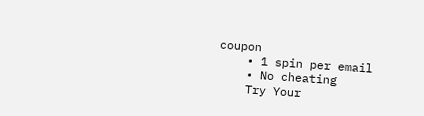coupon
    • 1 spin per email
    • No cheating
    Try Your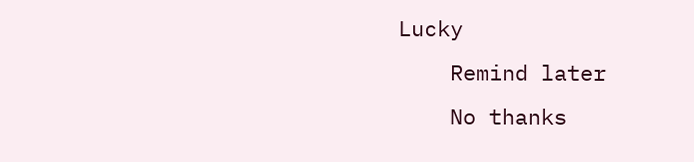Lucky
    Remind later
    No thanks